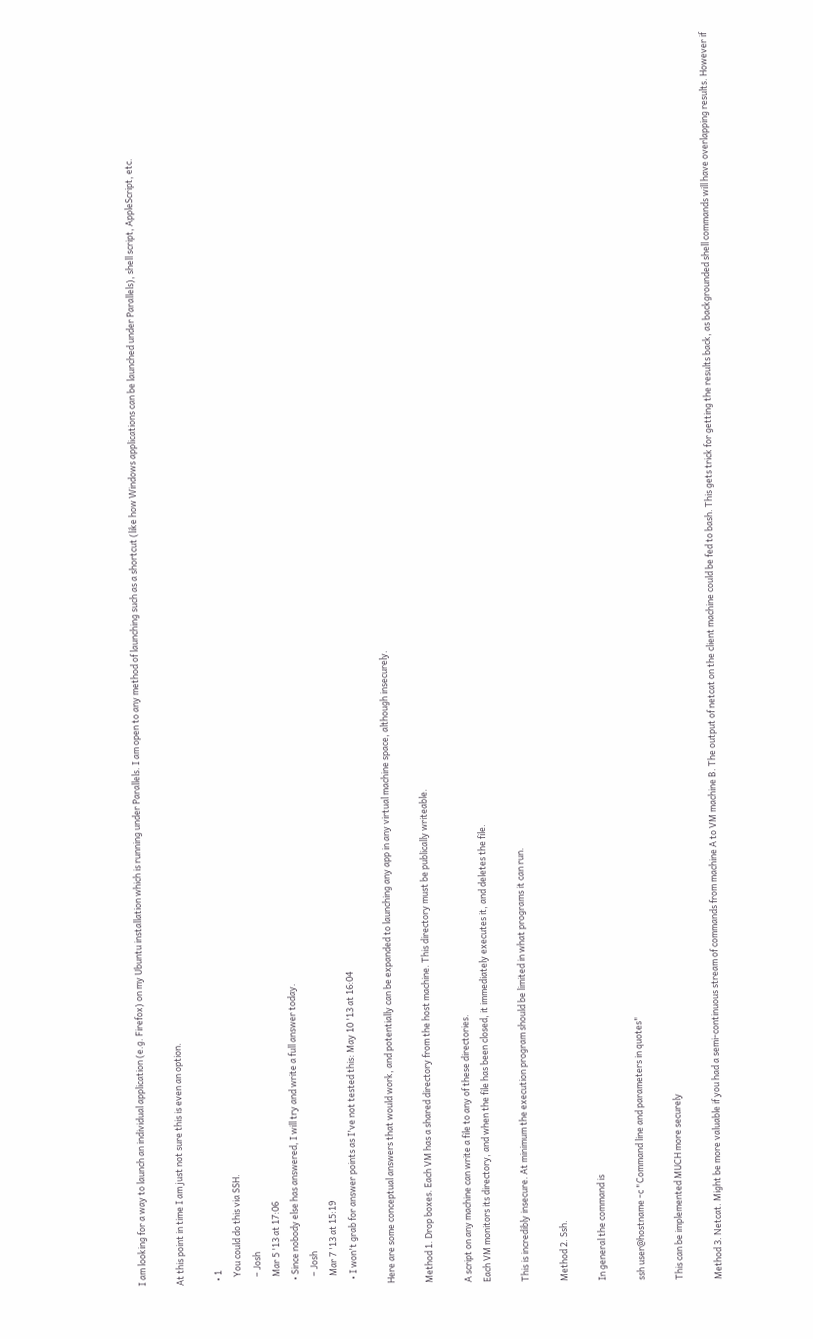I am looking for a way to launch an individual application (e.g. Firefox) on my Ubuntu installation which is running under Parallels. I am open to any method of launching such as a shortcut (like how Windows applications can be launched under Parallels), shell script, AppleScript, etc.

At this point in time I am just not sure this is even an option.

  • 1
    You could do this via SSH.
    – Josh
    Mar 5 '13 at 17:06
  • Since nobody else has answered, I will try and write a full answer today.
    – Josh
    Mar 7 '13 at 15:19
  • I won't grab for answer points as I've not tested this: May 10 '13 at 16:04

Here are some conceptual answers that would work, and potentially can be expanded to launching any app in any virtual machine space, although insecurely.

Method 1. Drop boxes. Each VM has a shared directory from the host machine. This directory must be publically writeable.

A script on any machine can write a file to any of these directories.
Each VM monitors its directory, and when the file has been closed, it immediately executes it, and deletes the file.

This is incredibly insecure. At minimum the execution program should be limited in what programs it can run.

Method 2. Ssh.

In general the command is

ssh user@hostname -c "Command line and parameters in quotes"

This can be implemented MUCH more securely

Method 3. Netcat. Might be more valuable if you had a semi-continuous stream of commands from machine A to VM machine B. The output of netcat on the client machine could be fed to bash. This gets trick for getting the results back, as backgrounded shell commands will have overlapping results. However if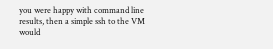you were happy with command line results, then a simple ssh to the VM would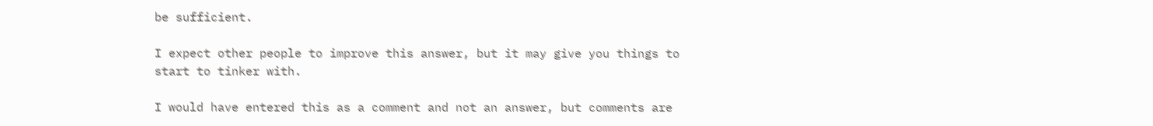be sufficient.

I expect other people to improve this answer, but it may give you things to start to tinker with.

I would have entered this as a comment and not an answer, but comments are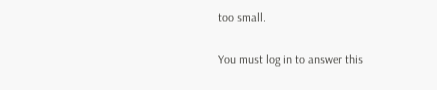too small.

You must log in to answer this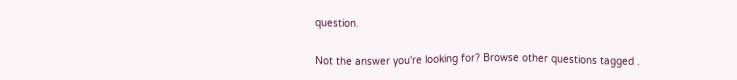question.

Not the answer you're looking for? Browse other questions tagged .